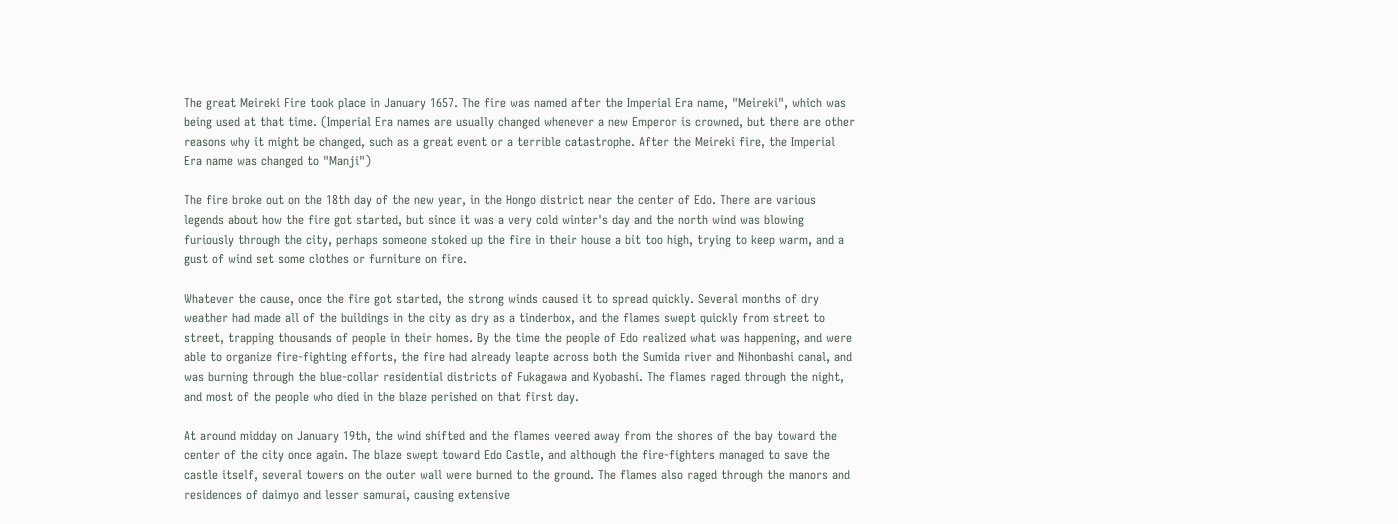The great Meireki Fire took place in January 1657. The fire was named after the Imperial Era name, "Meireki", which was being used at that time. (Imperial Era names are usually changed whenever a new Emperor is crowned, but there are other reasons why it might be changed, such as a great event or a terrible catastrophe. After the Meireki fire, the Imperial Era name was changed to "Manji")

The fire broke out on the 18th day of the new year, in the Hongo district near the center of Edo. There are various legends about how the fire got started, but since it was a very cold winter's day and the north wind was blowing furiously through the city, perhaps someone stoked up the fire in their house a bit too high, trying to keep warm, and a gust of wind set some clothes or furniture on fire.

Whatever the cause, once the fire got started, the strong winds caused it to spread quickly. Several months of dry weather had made all of the buildings in the city as dry as a tinderbox, and the flames swept quickly from street to street, trapping thousands of people in their homes. By the time the people of Edo realized what was happening, and were able to organize fire-fighting efforts, the fire had already leapte across both the Sumida river and Nihonbashi canal, and was burning through the blue-collar residential districts of Fukagawa and Kyobashi. The flames raged through the night, and most of the people who died in the blaze perished on that first day.

At around midday on January 19th, the wind shifted and the flames veered away from the shores of the bay toward the center of the city once again. The blaze swept toward Edo Castle, and although the fire-fighters managed to save the castle itself, several towers on the outer wall were burned to the ground. The flames also raged through the manors and residences of daimyo and lesser samurai, causing extensive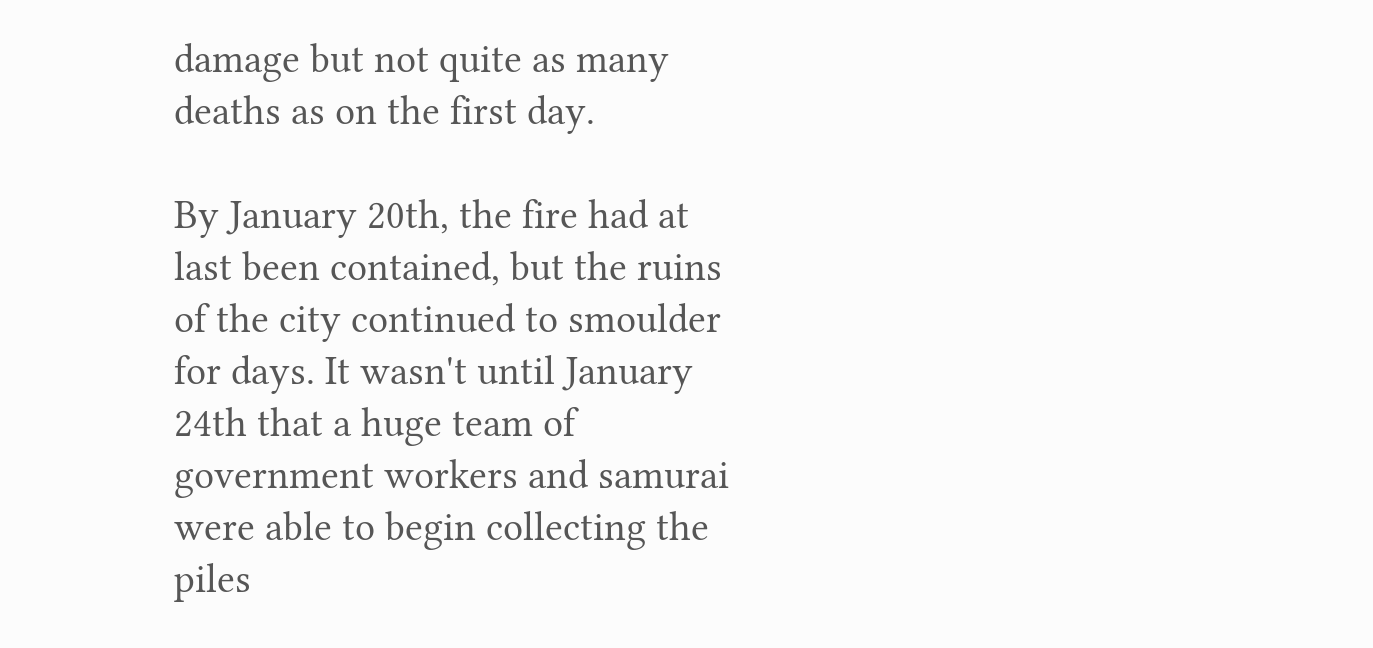damage but not quite as many deaths as on the first day.

By January 20th, the fire had at last been contained, but the ruins of the city continued to smoulder for days. It wasn't until January 24th that a huge team of government workers and samurai were able to begin collecting the piles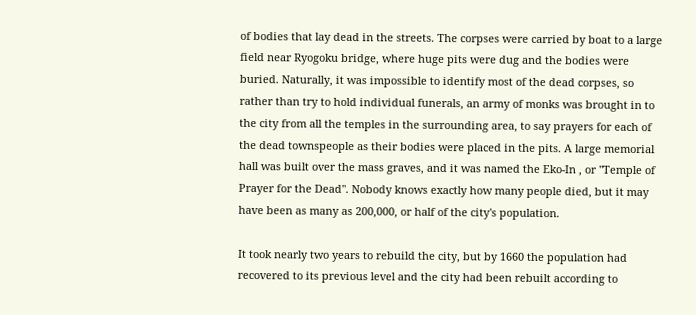of bodies that lay dead in the streets. The corpses were carried by boat to a large field near Ryogoku bridge, where huge pits were dug and the bodies were buried. Naturally, it was impossible to identify most of the dead corpses, so rather than try to hold individual funerals, an army of monks was brought in to the city from all the temples in the surrounding area, to say prayers for each of the dead townspeople as their bodies were placed in the pits. A large memorial hall was built over the mass graves, and it was named the Eko-In , or "Temple of Prayer for the Dead". Nobody knows exactly how many people died, but it may have been as many as 200,000, or half of the city's population.

It took nearly two years to rebuild the city, but by 1660 the population had recovered to its previous level and the city had been rebuilt according to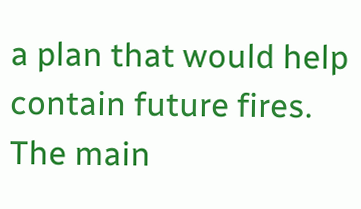a plan that would help contain future fires. The main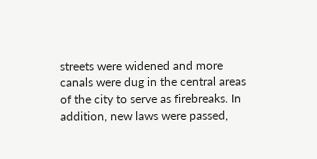streets were widened and more canals were dug in the central areas of the city to serve as firebreaks. In addition, new laws were passed,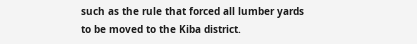such as the rule that forced all lumber yards to be moved to the Kiba district.